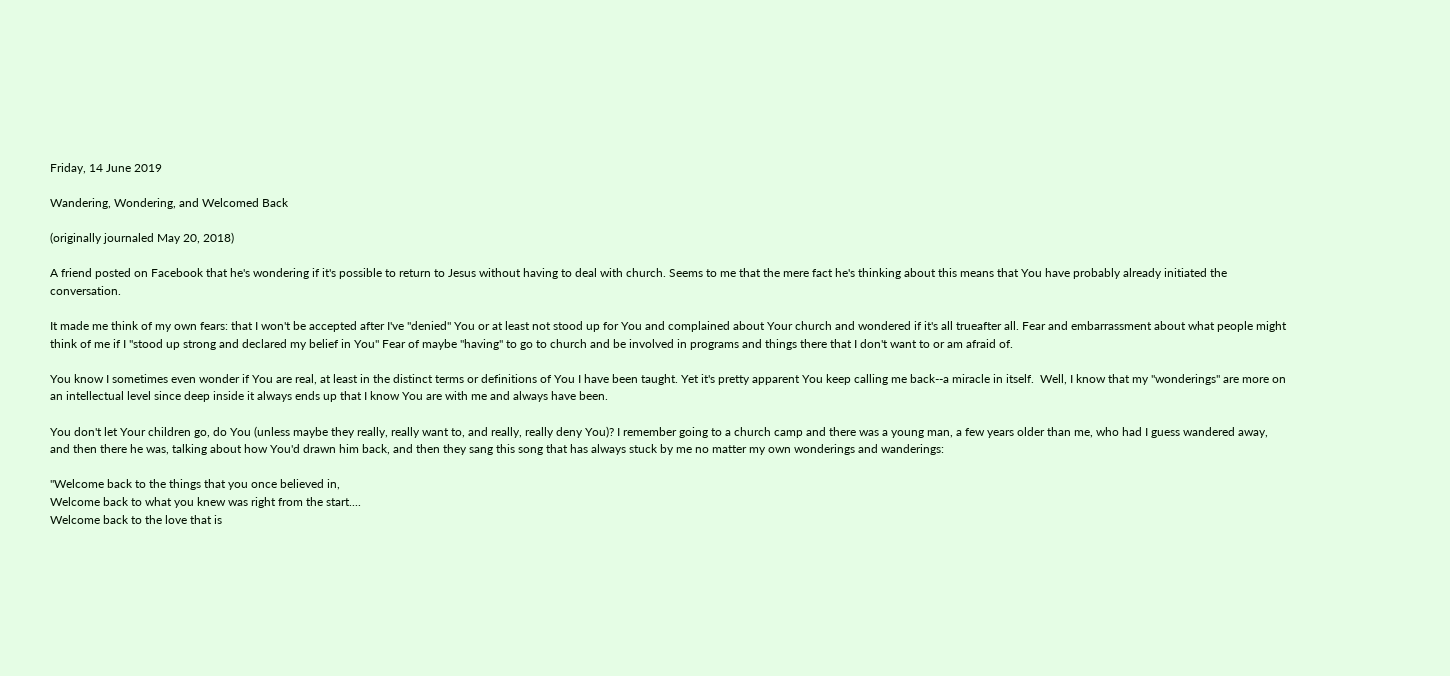Friday, 14 June 2019

Wandering, Wondering, and Welcomed Back

(originally journaled May 20, 2018)

A friend posted on Facebook that he's wondering if it's possible to return to Jesus without having to deal with church. Seems to me that the mere fact he's thinking about this means that You have probably already initiated the conversation.

It made me think of my own fears: that I won't be accepted after I've "denied" You or at least not stood up for You and complained about Your church and wondered if it's all trueafter all. Fear and embarrassment about what people might think of me if I "stood up strong and declared my belief in You" Fear of maybe "having" to go to church and be involved in programs and things there that I don't want to or am afraid of.

You know I sometimes even wonder if You are real, at least in the distinct terms or definitions of You I have been taught. Yet it's pretty apparent You keep calling me back--a miracle in itself.  Well, I know that my "wonderings" are more on an intellectual level since deep inside it always ends up that I know You are with me and always have been.

You don't let Your children go, do You (unless maybe they really, really want to, and really, really deny You)? I remember going to a church camp and there was a young man, a few years older than me, who had I guess wandered away, and then there he was, talking about how You'd drawn him back, and then they sang this song that has always stuck by me no matter my own wonderings and wanderings:

"Welcome back to the things that you once believed in,
Welcome back to what you knew was right from the start....
Welcome back to the love that is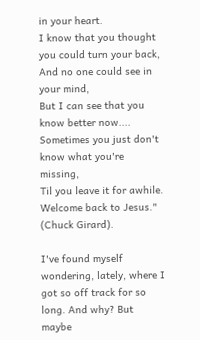in your heart.
I know that you thought you could turn your back,
And no one could see in your mind,
But I can see that you know better now....
Sometimes you just don't know what you're missing,
Til you leave it for awhile.
Welcome back to Jesus."
(Chuck Girard).

I've found myself wondering, lately, where I got so off track for so long. And why? But maybe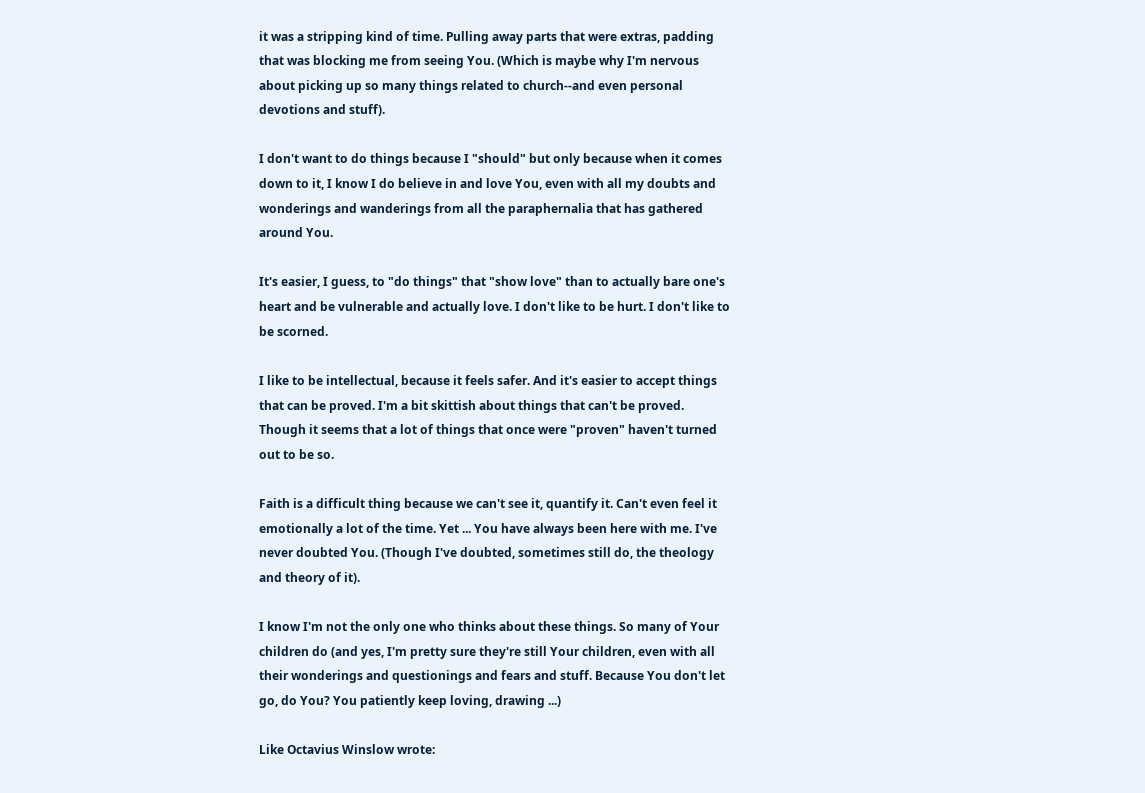it was a stripping kind of time. Pulling away parts that were extras, padding that was blocking me from seeing You. (Which is maybe why I'm nervous about picking up so many things related to church--and even personal devotions and stuff).

I don't want to do things because I "should" but only because when it comes down to it, I know I do believe in and love You, even with all my doubts and wonderings and wanderings from all the paraphernalia that has gathered around You.

It's easier, I guess, to "do things" that "show love" than to actually bare one's heart and be vulnerable and actually love. I don't like to be hurt. I don't like to be scorned.

I like to be intellectual, because it feels safer. And it's easier to accept things that can be proved. I'm a bit skittish about things that can't be proved. Though it seems that a lot of things that once were "proven" haven't turned out to be so.

Faith is a difficult thing because we can't see it, quantify it. Can't even feel it emotionally a lot of the time. Yet ... You have always been here with me. I've never doubted You. (Though I've doubted, sometimes still do, the theology and theory of it).

I know I'm not the only one who thinks about these things. So many of Your children do (and yes, I'm pretty sure they're still Your children, even with all their wonderings and questionings and fears and stuff. Because You don't let go, do You? You patiently keep loving, drawing ...)

Like Octavius Winslow wrote: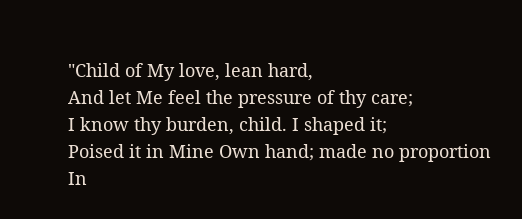"Child of My love, lean hard,
And let Me feel the pressure of thy care;
I know thy burden, child. I shaped it;
Poised it in Mine Own hand; made no proportion
In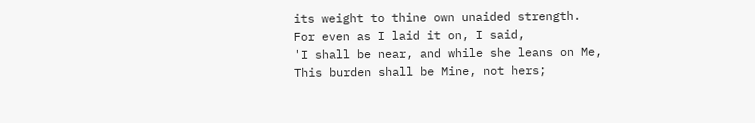its weight to thine own unaided strength.
For even as I laid it on, I said,
'I shall be near, and while she leans on Me,
This burden shall be Mine, not hers;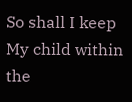So shall I keep My child within the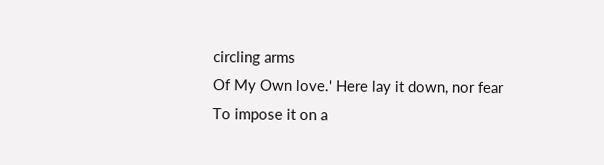circling arms
Of My Own love.' Here lay it down, nor fear
To impose it on a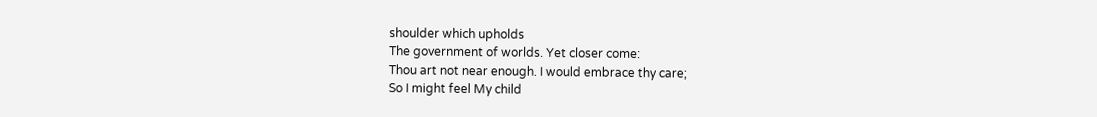shoulder which upholds
The government of worlds. Yet closer come:
Thou art not near enough. I would embrace thy care;
So I might feel My child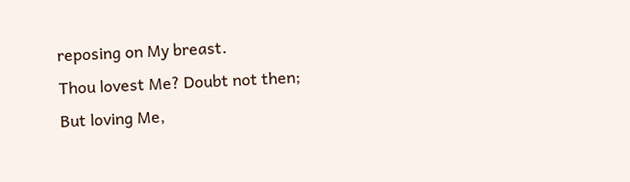reposing on My breast.
Thou lovest Me? Doubt not then;
But loving Me,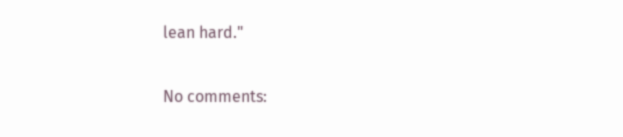lean hard."

No comments: